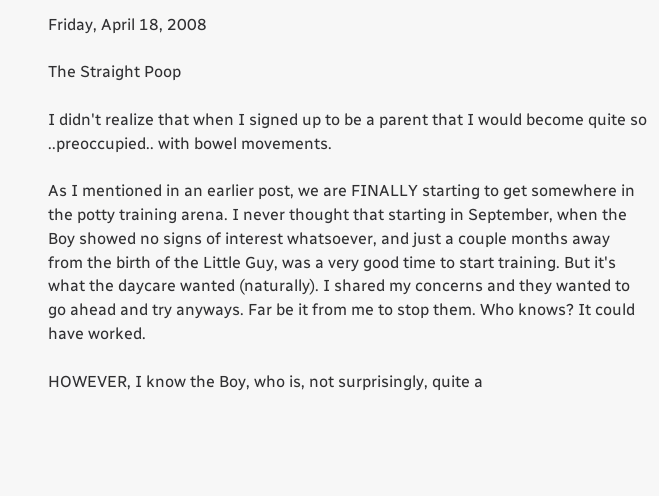Friday, April 18, 2008

The Straight Poop

I didn't realize that when I signed up to be a parent that I would become quite so ..preoccupied.. with bowel movements.

As I mentioned in an earlier post, we are FINALLY starting to get somewhere in the potty training arena. I never thought that starting in September, when the Boy showed no signs of interest whatsoever, and just a couple months away from the birth of the Little Guy, was a very good time to start training. But it's what the daycare wanted (naturally). I shared my concerns and they wanted to go ahead and try anyways. Far be it from me to stop them. Who knows? It could have worked.

HOWEVER, I know the Boy, who is, not surprisingly, quite a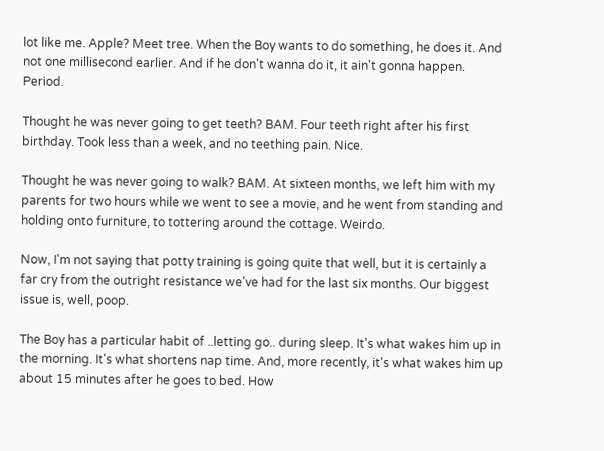lot like me. Apple? Meet tree. When the Boy wants to do something, he does it. And not one millisecond earlier. And if he don't wanna do it, it ain't gonna happen. Period.

Thought he was never going to get teeth? BAM. Four teeth right after his first birthday. Took less than a week, and no teething pain. Nice.

Thought he was never going to walk? BAM. At sixteen months, we left him with my parents for two hours while we went to see a movie, and he went from standing and holding onto furniture, to tottering around the cottage. Weirdo.

Now, I'm not saying that potty training is going quite that well, but it is certainly a far cry from the outright resistance we've had for the last six months. Our biggest issue is, well, poop.

The Boy has a particular habit of ..letting go.. during sleep. It's what wakes him up in the morning. It's what shortens nap time. And, more recently, it's what wakes him up about 15 minutes after he goes to bed. How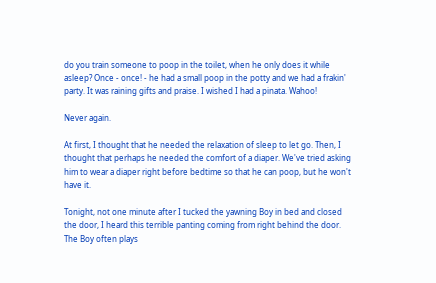do you train someone to poop in the toilet, when he only does it while asleep? Once - once! - he had a small poop in the potty and we had a frakin' party. It was raining gifts and praise. I wished I had a pinata. Wahoo!

Never again.

At first, I thought that he needed the relaxation of sleep to let go. Then, I thought that perhaps he needed the comfort of a diaper. We've tried asking him to wear a diaper right before bedtime so that he can poop, but he won't have it.

Tonight, not one minute after I tucked the yawning Boy in bed and closed the door, I heard this terrible panting coming from right behind the door. The Boy often plays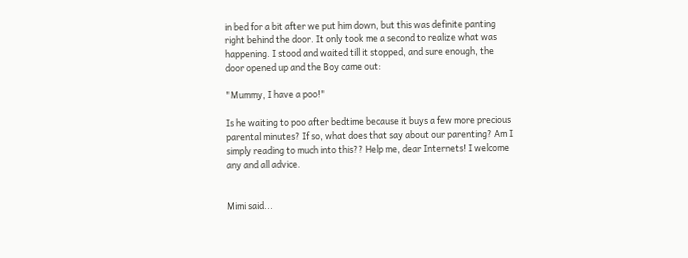in bed for a bit after we put him down, but this was definite panting right behind the door. It only took me a second to realize what was happening. I stood and waited till it stopped, and sure enough, the door opened up and the Boy came out:

"Mummy, I have a poo!"

Is he waiting to poo after bedtime because it buys a few more precious parental minutes? If so, what does that say about our parenting? Am I simply reading to much into this?? Help me, dear Internets! I welcome any and all advice.


Mimi said...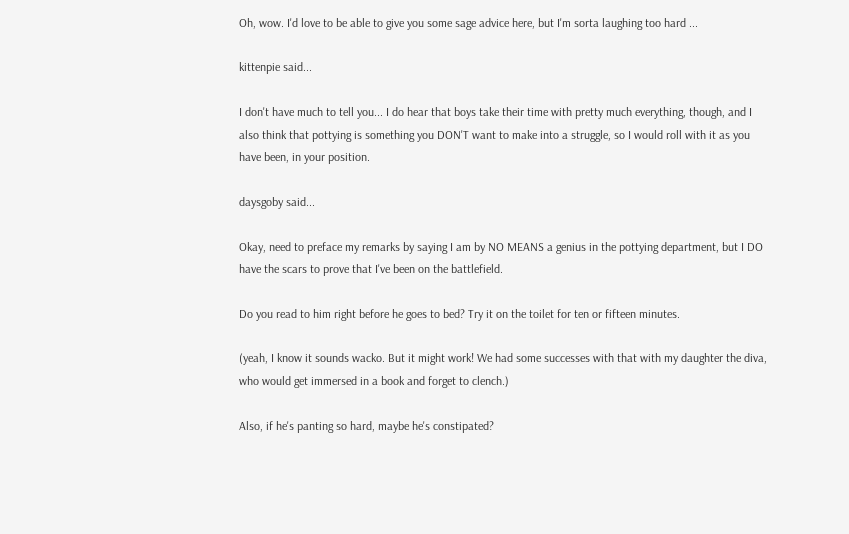Oh, wow. I'd love to be able to give you some sage advice here, but I'm sorta laughing too hard ...

kittenpie said...

I don't have much to tell you... I do hear that boys take their time with pretty much everything, though, and I also think that pottying is something you DON'T want to make into a struggle, so I would roll with it as you have been, in your position.

daysgoby said...

Okay, need to preface my remarks by saying I am by NO MEANS a genius in the pottying department, but I DO have the scars to prove that I've been on the battlefield.

Do you read to him right before he goes to bed? Try it on the toilet for ten or fifteen minutes.

(yeah, I know it sounds wacko. But it might work! We had some successes with that with my daughter the diva, who would get immersed in a book and forget to clench.)

Also, if he's panting so hard, maybe he's constipated?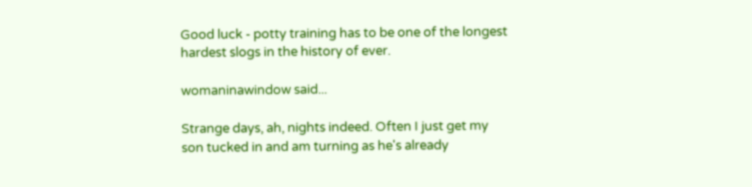Good luck - potty training has to be one of the longest hardest slogs in the history of ever.

womaninawindow said...

Strange days, ah, nights indeed. Often I just get my son tucked in and am turning as he's already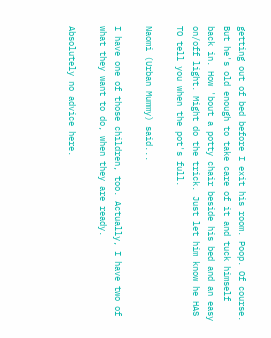getting out of bed before I exit his room. Poop. Of course. But he's old enough to take care of it and tuck himself back in. How 'bout a potty chair beside his bed and an easy on/off light. Might do the trick. Just let him know he HAS TO tell you when the pot's full.

Naomi (Urban Mummy) said...

I have one of those children, too. Actually, I have two of what they want to do, when they are ready.

Absolutely no advice here.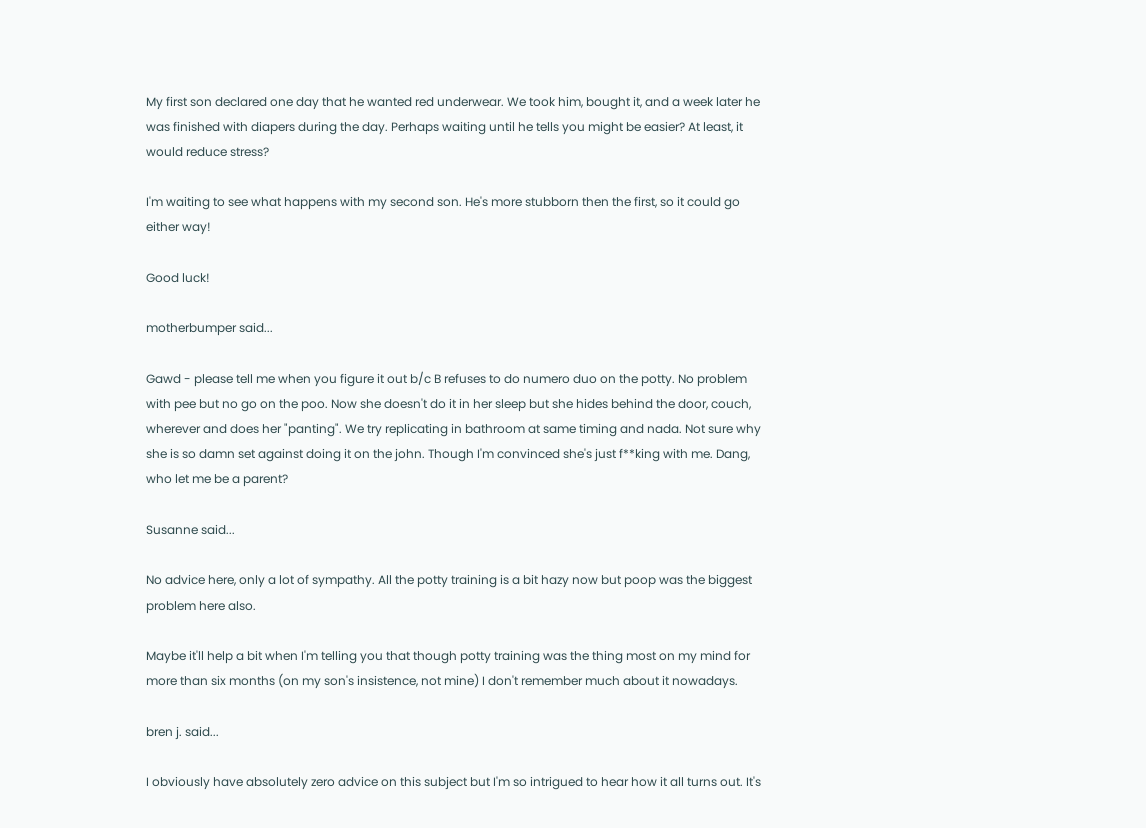My first son declared one day that he wanted red underwear. We took him, bought it, and a week later he was finished with diapers during the day. Perhaps waiting until he tells you might be easier? At least, it would reduce stress?

I'm waiting to see what happens with my second son. He's more stubborn then the first, so it could go either way!

Good luck!

motherbumper said...

Gawd - please tell me when you figure it out b/c B refuses to do numero duo on the potty. No problem with pee but no go on the poo. Now she doesn't do it in her sleep but she hides behind the door, couch, wherever and does her "panting". We try replicating in bathroom at same timing and nada. Not sure why she is so damn set against doing it on the john. Though I'm convinced she's just f**king with me. Dang, who let me be a parent?

Susanne said...

No advice here, only a lot of sympathy. All the potty training is a bit hazy now but poop was the biggest problem here also.

Maybe it'll help a bit when I'm telling you that though potty training was the thing most on my mind for more than six months (on my son's insistence, not mine) I don't remember much about it nowadays.

bren j. said...

I obviously have absolutely zero advice on this subject but I'm so intrigued to hear how it all turns out. It's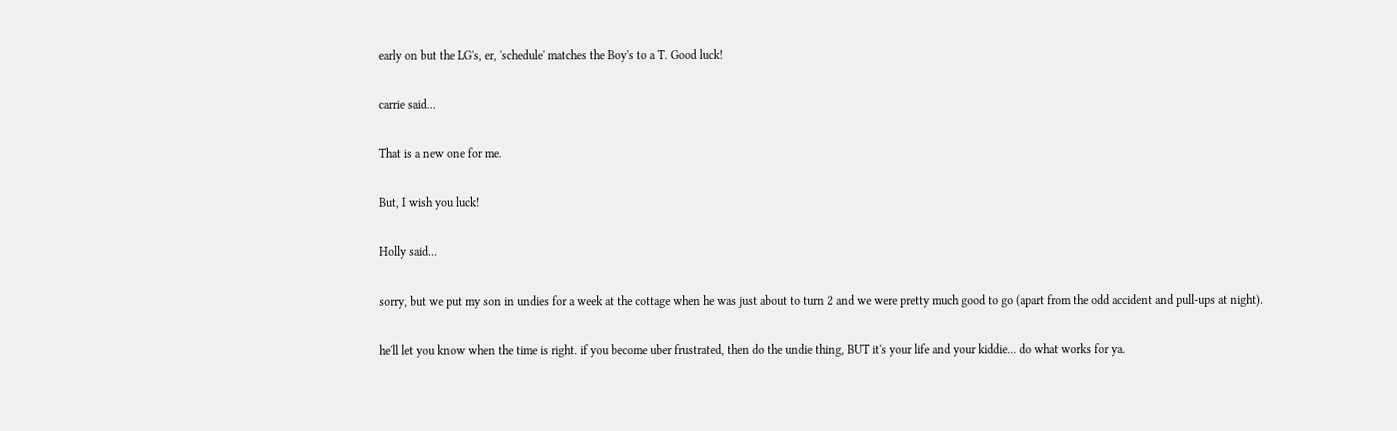early on but the LG's, er, 'schedule' matches the Boy's to a T. Good luck!

carrie said...

That is a new one for me.

But, I wish you luck!

Holly said...

sorry, but we put my son in undies for a week at the cottage when he was just about to turn 2 and we were pretty much good to go (apart from the odd accident and pull-ups at night).

he'll let you know when the time is right. if you become uber frustrated, then do the undie thing, BUT it's your life and your kiddie... do what works for ya.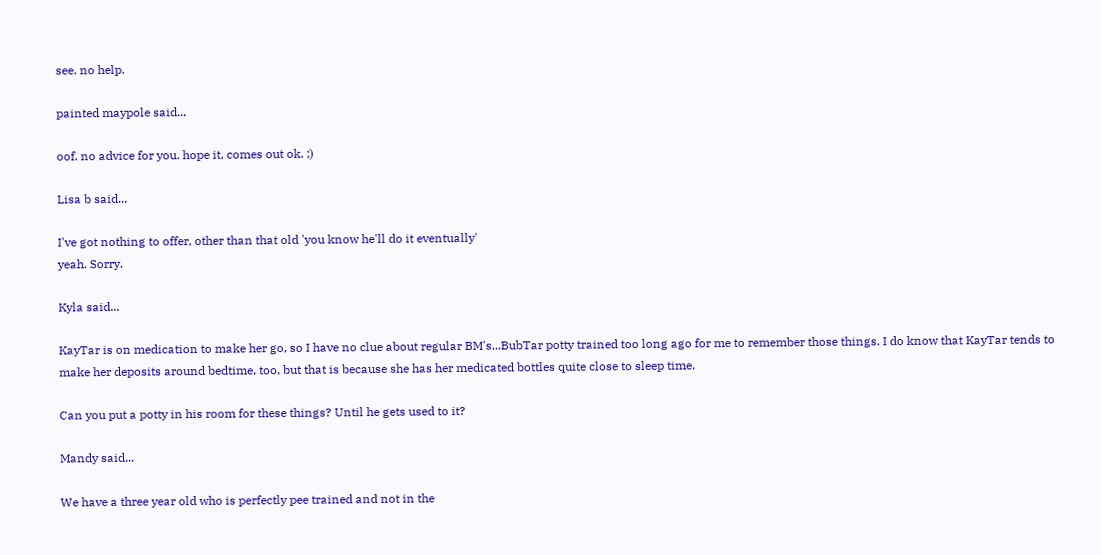see. no help.

painted maypole said...

oof. no advice for you. hope it, comes out ok. ;)

Lisa b said...

I've got nothing to offer, other than that old 'you know he'll do it eventually'
yeah. Sorry.

Kyla said...

KayTar is on medication to make her go, so I have no clue about regular BM's...BubTar potty trained too long ago for me to remember those things. I do know that KayTar tends to make her deposits around bedtime, too, but that is because she has her medicated bottles quite close to sleep time.

Can you put a potty in his room for these things? Until he gets used to it?

Mandy said...

We have a three year old who is perfectly pee trained and not in the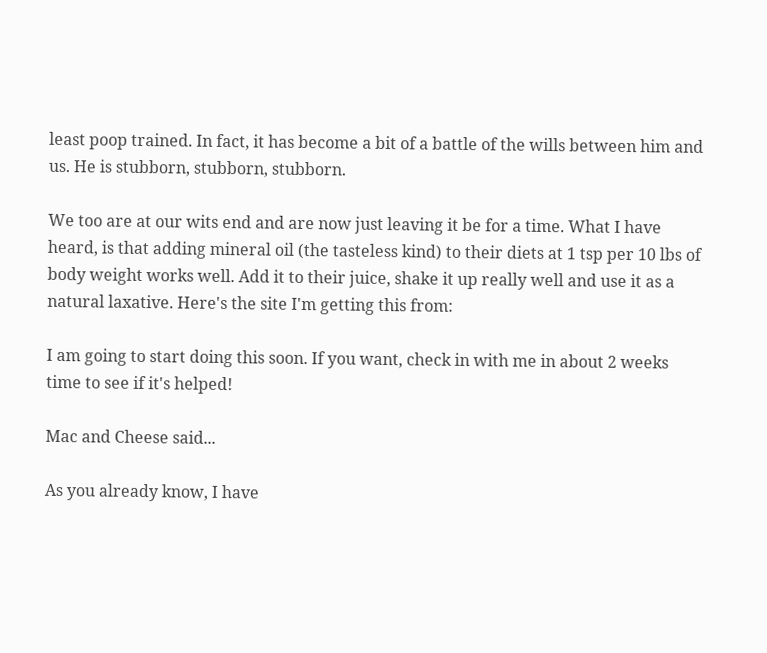least poop trained. In fact, it has become a bit of a battle of the wills between him and us. He is stubborn, stubborn, stubborn.

We too are at our wits end and are now just leaving it be for a time. What I have heard, is that adding mineral oil (the tasteless kind) to their diets at 1 tsp per 10 lbs of body weight works well. Add it to their juice, shake it up really well and use it as a natural laxative. Here's the site I'm getting this from:

I am going to start doing this soon. If you want, check in with me in about 2 weeks time to see if it's helped!

Mac and Cheese said...

As you already know, I have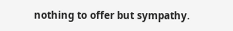nothing to offer but sympathy.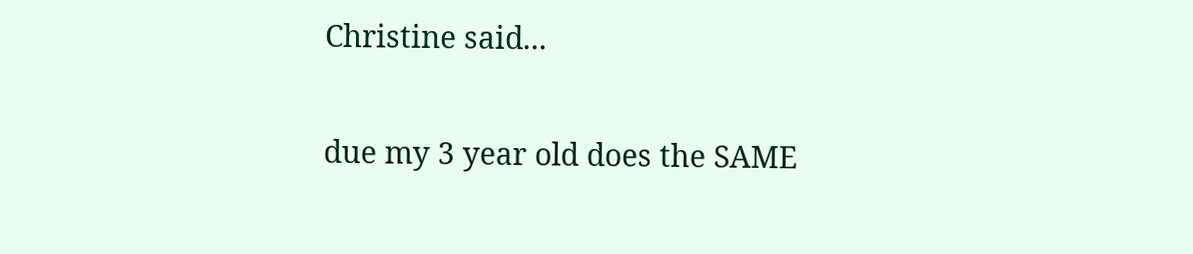Christine said...

due my 3 year old does the SAME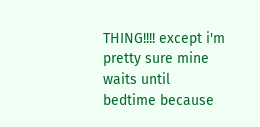THING!!!! except i'm pretty sure mine waits until bedtime because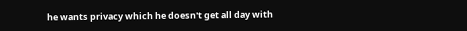he wants privacy which he doesn't get all day with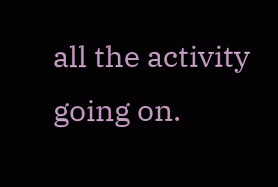all the activity going on.